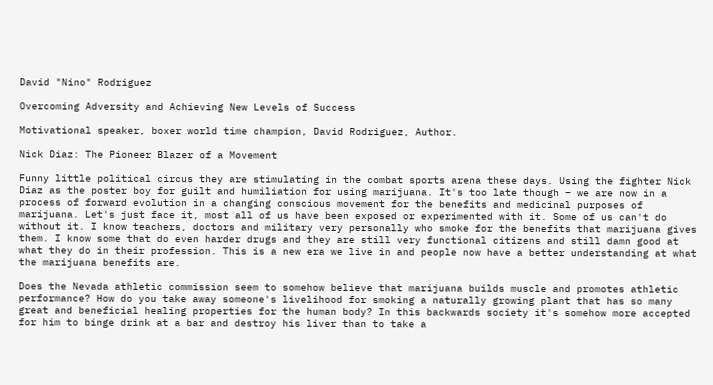David "Nino" Rodriguez

Overcoming Adversity and Achieving New Levels of Success

Motivational speaker, boxer world time champion, David Rodriguez, Author.

Nick Diaz: The Pioneer Blazer of a Movement

Funny little political circus they are stimulating in the combat sports arena these days. Using the fighter Nick Diaz as the poster boy for guilt and humiliation for using marijuana. It's too late though – we are now in a process of forward evolution in a changing conscious movement for the benefits and medicinal purposes of marijuana. Let's just face it, most all of us have been exposed or experimented with it. Some of us can't do without it. I know teachers, doctors and military very personally who smoke for the benefits that marijuana gives them. I know some that do even harder drugs and they are still very functional citizens and still damn good at what they do in their profession. This is a new era we live in and people now have a better understanding at what the marijuana benefits are.

Does the Nevada athletic commission seem to somehow believe that marijuana builds muscle and promotes athletic performance? How do you take away someone's livelihood for smoking a naturally growing plant that has so many great and beneficial healing properties for the human body? In this backwards society it's somehow more accepted for him to binge drink at a bar and destroy his liver than to take a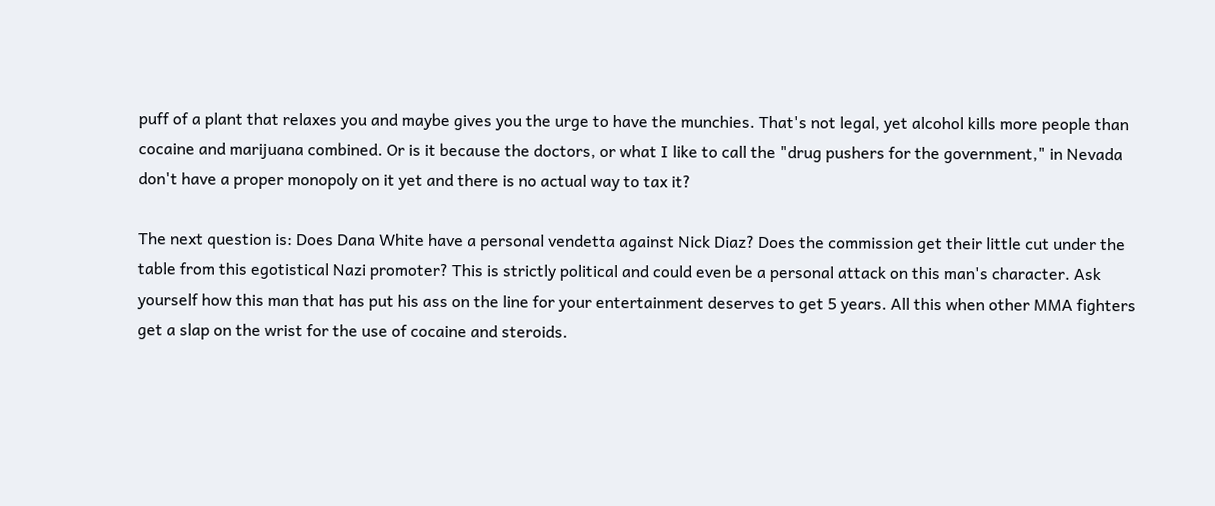puff of a plant that relaxes you and maybe gives you the urge to have the munchies. That's not legal, yet alcohol kills more people than cocaine and marijuana combined. Or is it because the doctors, or what I like to call the "drug pushers for the government," in Nevada don't have a proper monopoly on it yet and there is no actual way to tax it?

The next question is: Does Dana White have a personal vendetta against Nick Diaz? Does the commission get their little cut under the table from this egotistical Nazi promoter? This is strictly political and could even be a personal attack on this man's character. Ask yourself how this man that has put his ass on the line for your entertainment deserves to get 5 years. All this when other MMA fighters get a slap on the wrist for the use of cocaine and steroids.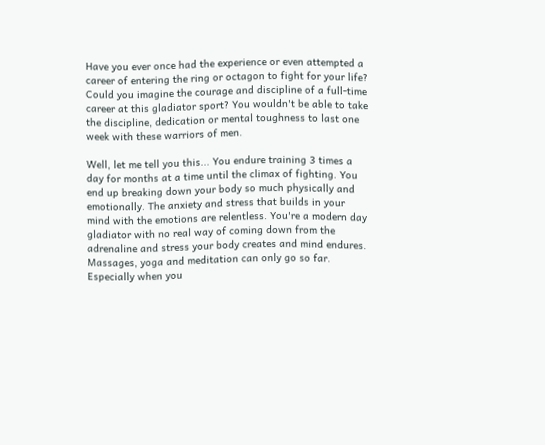Have you ever once had the experience or even attempted a career of entering the ring or octagon to fight for your life? Could you imagine the courage and discipline of a full-time career at this gladiator sport? You wouldn't be able to take the discipline, dedication or mental toughness to last one week with these warriors of men.

Well, let me tell you this... You endure training 3 times a day for months at a time until the climax of fighting. You end up breaking down your body so much physically and emotionally. The anxiety and stress that builds in your mind with the emotions are relentless. You're a modern day gladiator with no real way of coming down from the adrenaline and stress your body creates and mind endures. Massages, yoga and meditation can only go so far. Especially when you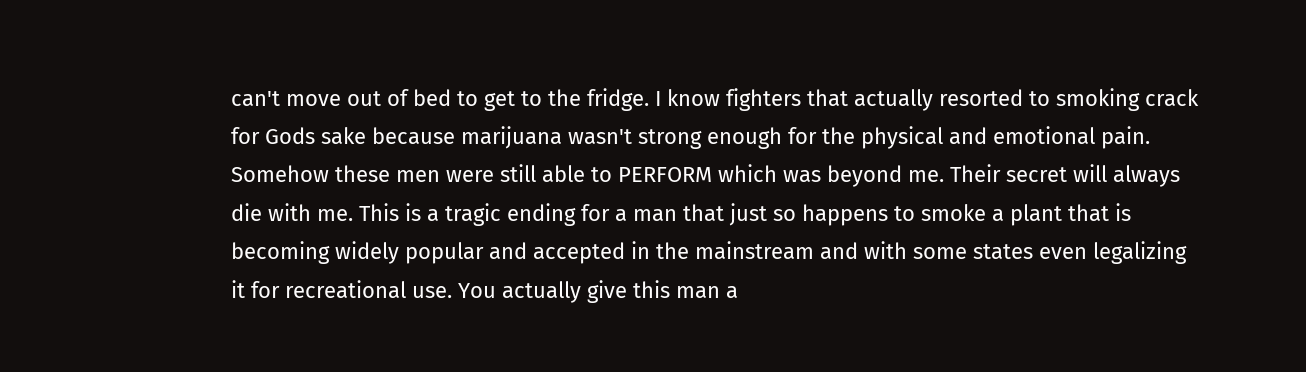can't move out of bed to get to the fridge. I know fighters that actually resorted to smoking crack for Gods sake because marijuana wasn't strong enough for the physical and emotional pain. Somehow these men were still able to PERFORM which was beyond me. Their secret will always die with me. This is a tragic ending for a man that just so happens to smoke a plant that is becoming widely popular and accepted in the mainstream and with some states even legalizing it for recreational use. You actually give this man a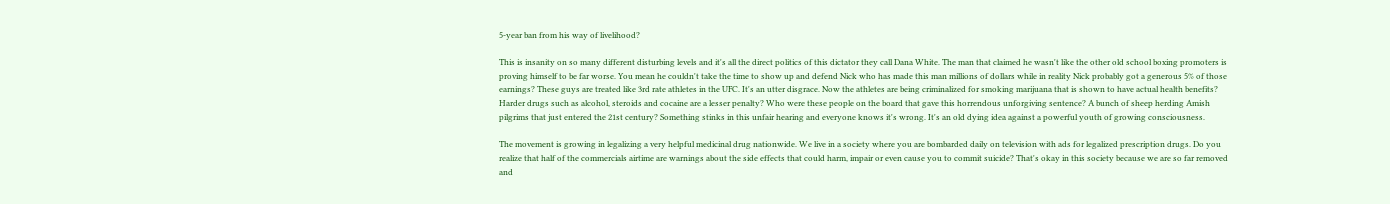5-year ban from his way of livelihood?

This is insanity on so many different disturbing levels and it's all the direct politics of this dictator they call Dana White. The man that claimed he wasn't like the other old school boxing promoters is proving himself to be far worse. You mean he couldn't take the time to show up and defend Nick who has made this man millions of dollars while in reality Nick probably got a generous 5% of those earnings? These guys are treated like 3rd rate athletes in the UFC. It's an utter disgrace. Now the athletes are being criminalized for smoking marijuana that is shown to have actual health benefits? Harder drugs such as alcohol, steroids and cocaine are a lesser penalty? Who were these people on the board that gave this horrendous unforgiving sentence? A bunch of sheep herding Amish pilgrims that just entered the 21st century? Something stinks in this unfair hearing and everyone knows it's wrong. It's an old dying idea against a powerful youth of growing consciousness.

The movement is growing in legalizing a very helpful medicinal drug nationwide. We live in a society where you are bombarded daily on television with ads for legalized prescription drugs. Do you realize that half of the commercials airtime are warnings about the side effects that could harm, impair or even cause you to commit suicide? That's okay in this society because we are so far removed and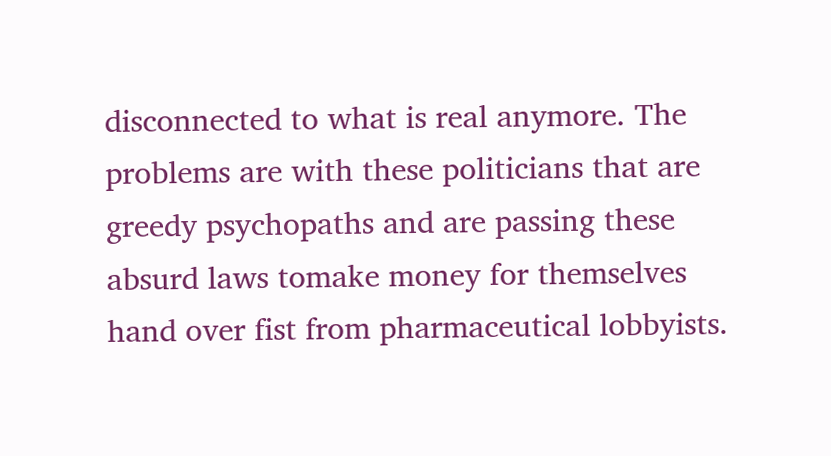disconnected to what is real anymore. The problems are with these politicians that are greedy psychopaths and are passing these absurd laws tomake money for themselves hand over fist from pharmaceutical lobbyists.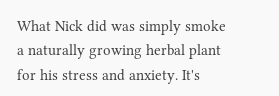What Nick did was simply smoke a naturally growing herbal plant for his stress and anxiety. It's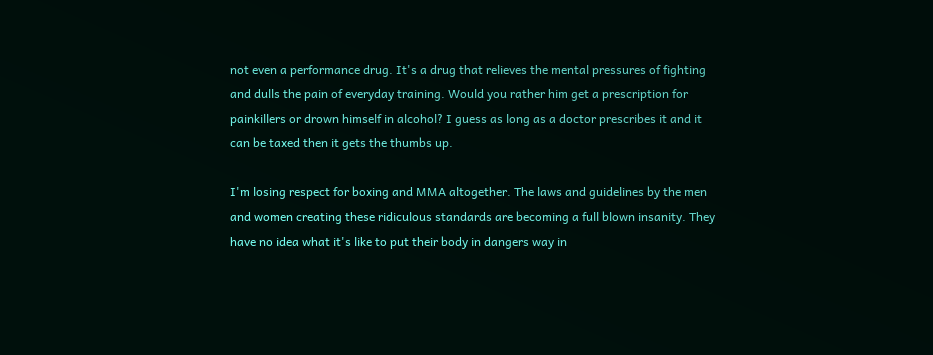not even a performance drug. It's a drug that relieves the mental pressures of fighting and dulls the pain of everyday training. Would you rather him get a prescription for painkillers or drown himself in alcohol? I guess as long as a doctor prescribes it and it can be taxed then it gets the thumbs up.

I'm losing respect for boxing and MMA altogether. The laws and guidelines by the men and women creating these ridiculous standards are becoming a full blown insanity. They have no idea what it's like to put their body in dangers way in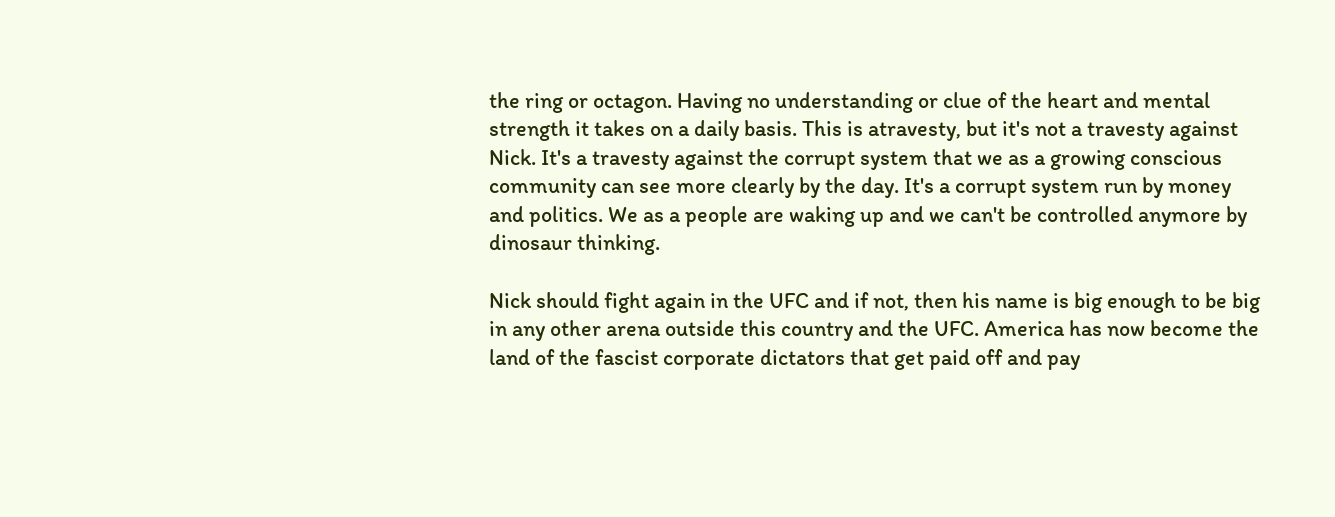the ring or octagon. Having no understanding or clue of the heart and mental strength it takes on a daily basis. This is atravesty, but it's not a travesty against Nick. It's a travesty against the corrupt system that we as a growing conscious community can see more clearly by the day. It's a corrupt system run by money and politics. We as a people are waking up and we can't be controlled anymore by dinosaur thinking.

Nick should fight again in the UFC and if not, then his name is big enough to be big in any other arena outside this country and the UFC. America has now become the land of the fascist corporate dictators that get paid off and pay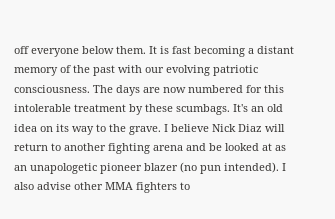off everyone below them. It is fast becoming a distant memory of the past with our evolving patriotic consciousness. The days are now numbered for this intolerable treatment by these scumbags. It's an old idea on its way to the grave. I believe Nick Diaz will return to another fighting arena and be looked at as an unapologetic pioneer blazer (no pun intended). I also advise other MMA fighters to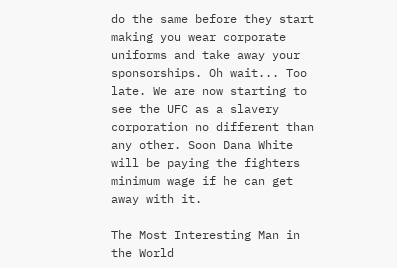do the same before they start making you wear corporate uniforms and take away your sponsorships. Oh wait... Too late. We are now starting to see the UFC as a slavery corporation no different than any other. Soon Dana White will be paying the fighters minimum wage if he can get away with it.

The Most Interesting Man in the World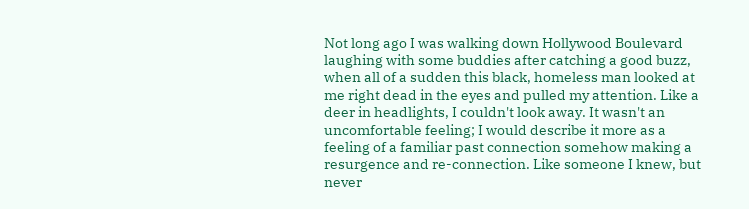Not long ago I was walking down Hollywood Boulevard laughing with some buddies after catching a good buzz, when all of a sudden this black, homeless man looked at me right dead in the eyes and pulled my attention. Like a deer in headlights, I couldn't look away. It wasn't an uncomfortable feeling; I would describe it more as a feeling of a familiar past connection somehow making a resurgence and re-connection. Like someone I knew, but never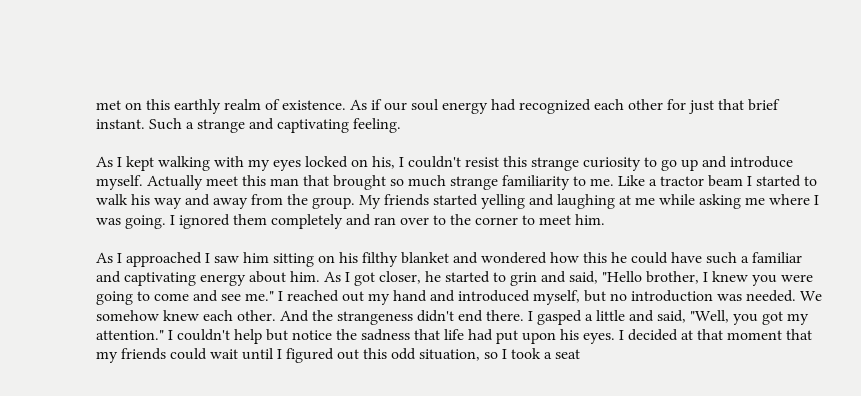met on this earthly realm of existence. As if our soul energy had recognized each other for just that brief instant. Such a strange and captivating feeling.

As I kept walking with my eyes locked on his, I couldn't resist this strange curiosity to go up and introduce myself. Actually meet this man that brought so much strange familiarity to me. Like a tractor beam I started to walk his way and away from the group. My friends started yelling and laughing at me while asking me where I was going. I ignored them completely and ran over to the corner to meet him.

As I approached I saw him sitting on his filthy blanket and wondered how this he could have such a familiar and captivating energy about him. As I got closer, he started to grin and said, "Hello brother, I knew you were going to come and see me." I reached out my hand and introduced myself, but no introduction was needed. We somehow knew each other. And the strangeness didn't end there. I gasped a little and said, "Well, you got my attention." I couldn't help but notice the sadness that life had put upon his eyes. I decided at that moment that my friends could wait until I figured out this odd situation, so I took a seat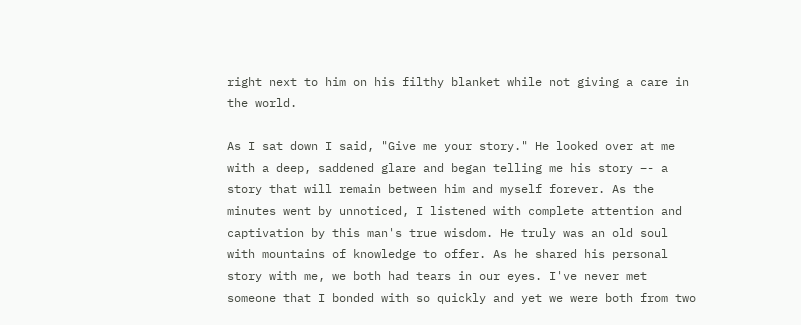right next to him on his filthy blanket while not giving a care in the world.

As I sat down I said, "Give me your story." He looked over at me with a deep, saddened glare and began telling me his story –- a story that will remain between him and myself forever. As the minutes went by unnoticed, I listened with complete attention and captivation by this man's true wisdom. He truly was an old soul with mountains of knowledge to offer. As he shared his personal story with me, we both had tears in our eyes. I've never met someone that I bonded with so quickly and yet we were both from two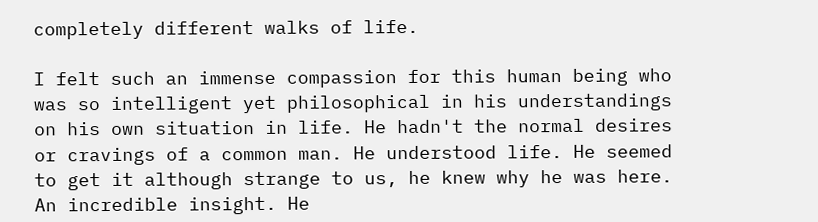completely different walks of life.

I felt such an immense compassion for this human being who was so intelligent yet philosophical in his understandings on his own situation in life. He hadn't the normal desires or cravings of a common man. He understood life. He seemed to get it although strange to us, he knew why he was here. An incredible insight. He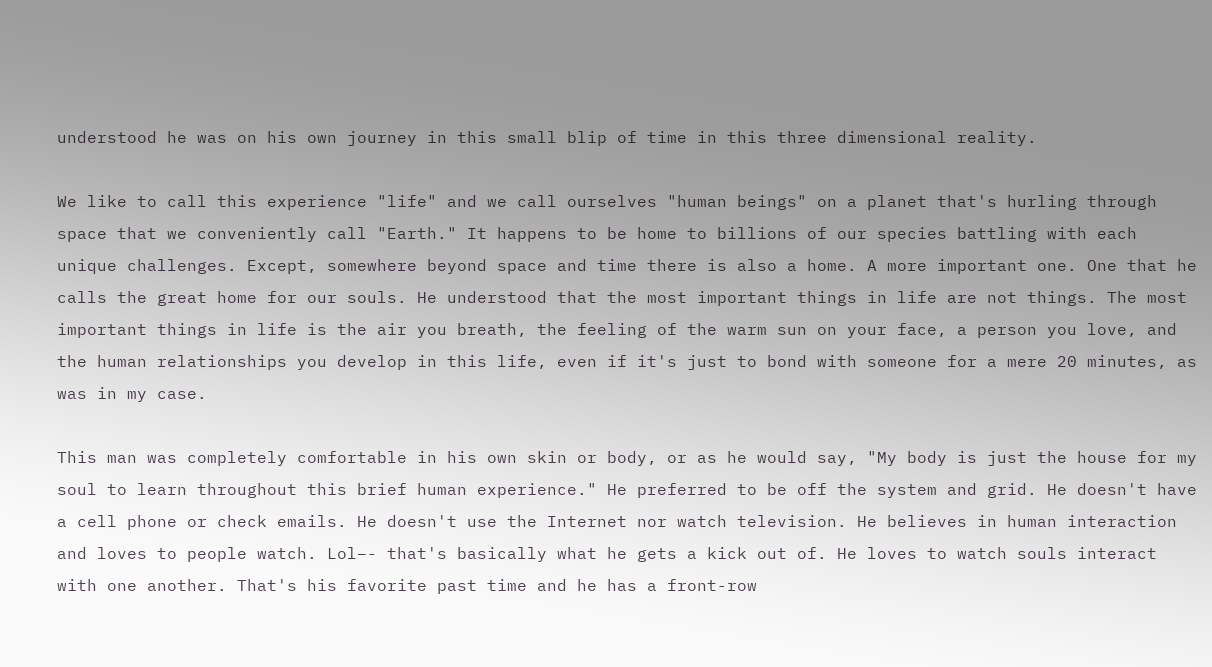understood he was on his own journey in this small blip of time in this three dimensional reality.

We like to call this experience "life" and we call ourselves "human beings" on a planet that's hurling through space that we conveniently call "Earth." It happens to be home to billions of our species battling with each unique challenges. Except, somewhere beyond space and time there is also a home. A more important one. One that he calls the great home for our souls. He understood that the most important things in life are not things. The most important things in life is the air you breath, the feeling of the warm sun on your face, a person you love, and the human relationships you develop in this life, even if it's just to bond with someone for a mere 20 minutes, as was in my case.

This man was completely comfortable in his own skin or body, or as he would say, "My body is just the house for my soul to learn throughout this brief human experience." He preferred to be off the system and grid. He doesn't have a cell phone or check emails. He doesn't use the Internet nor watch television. He believes in human interaction and loves to people watch. Lol–- that's basically what he gets a kick out of. He loves to watch souls interact with one another. That's his favorite past time and he has a front-row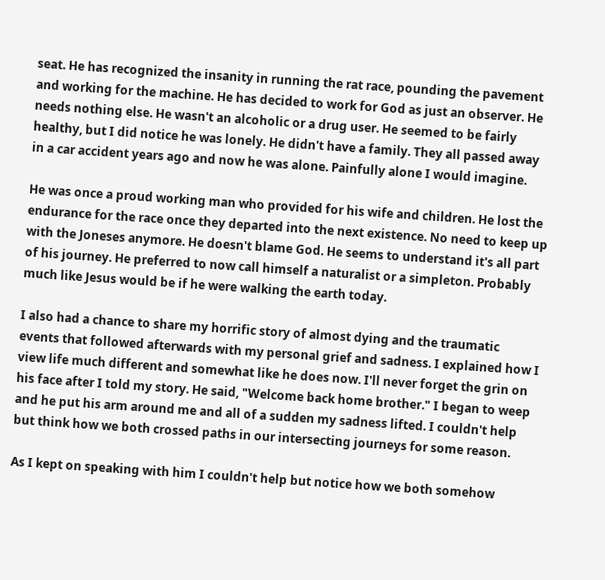seat. He has recognized the insanity in running the rat race, pounding the pavement and working for the machine. He has decided to work for God as just an observer. He needs nothing else. He wasn't an alcoholic or a drug user. He seemed to be fairly healthy, but I did notice he was lonely. He didn't have a family. They all passed away in a car accident years ago and now he was alone. Painfully alone I would imagine.

He was once a proud working man who provided for his wife and children. He lost the endurance for the race once they departed into the next existence. No need to keep up with the Joneses anymore. He doesn't blame God. He seems to understand it's all part of his journey. He preferred to now call himself a naturalist or a simpleton. Probably much like Jesus would be if he were walking the earth today.

I also had a chance to share my horrific story of almost dying and the traumatic events that followed afterwards with my personal grief and sadness. I explained how I view life much different and somewhat like he does now. I'll never forget the grin on his face after I told my story. He said, "Welcome back home brother." I began to weep and he put his arm around me and all of a sudden my sadness lifted. I couldn't help but think how we both crossed paths in our intersecting journeys for some reason.

As I kept on speaking with him I couldn't help but notice how we both somehow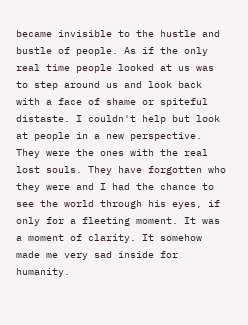became invisible to the hustle and bustle of people. As if the only real time people looked at us was to step around us and look back with a face of shame or spiteful distaste. I couldn't help but look at people in a new perspective. They were the ones with the real lost souls. They have forgotten who they were and I had the chance to see the world through his eyes, if only for a fleeting moment. It was a moment of clarity. It somehow made me very sad inside for humanity.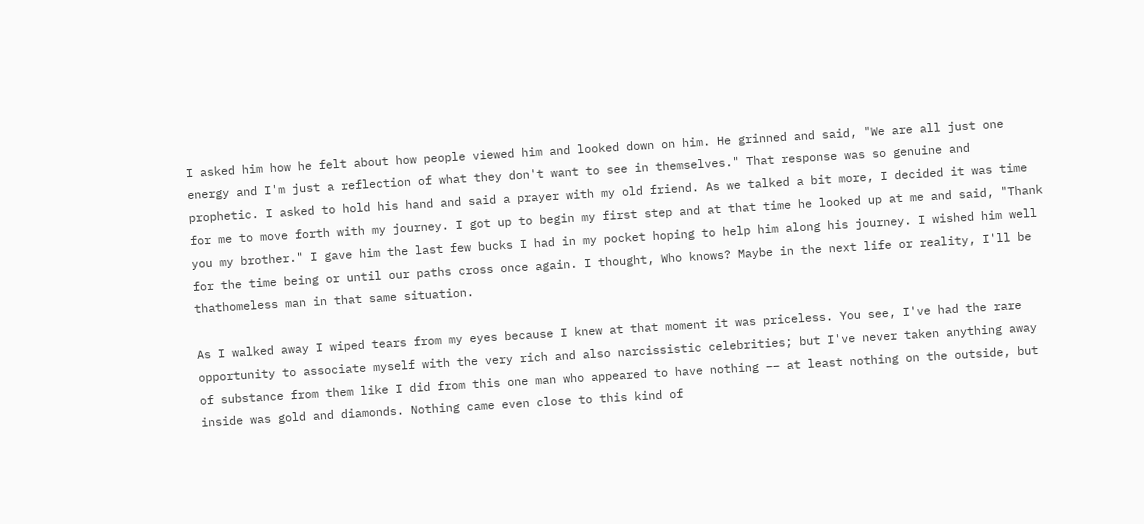I asked him how he felt about how people viewed him and looked down on him. He grinned and said, "We are all just one energy and I'm just a reflection of what they don't want to see in themselves." That response was so genuine and prophetic. I asked to hold his hand and said a prayer with my old friend. As we talked a bit more, I decided it was time for me to move forth with my journey. I got up to begin my first step and at that time he looked up at me and said, "Thank you my brother." I gave him the last few bucks I had in my pocket hoping to help him along his journey. I wished him well for the time being or until our paths cross once again. I thought, Who knows? Maybe in the next life or reality, I'll be thathomeless man in that same situation.

As I walked away I wiped tears from my eyes because I knew at that moment it was priceless. You see, I've had the rare opportunity to associate myself with the very rich and also narcissistic celebrities; but I've never taken anything away of substance from them like I did from this one man who appeared to have nothing –– at least nothing on the outside, but inside was gold and diamonds. Nothing came even close to this kind of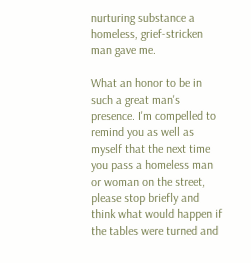nurturing substance a homeless, grief-stricken man gave me.

What an honor to be in such a great man's presence. I'm compelled to remind you as well as myself that the next time you pass a homeless man or woman on the street, please stop briefly and think what would happen if the tables were turned and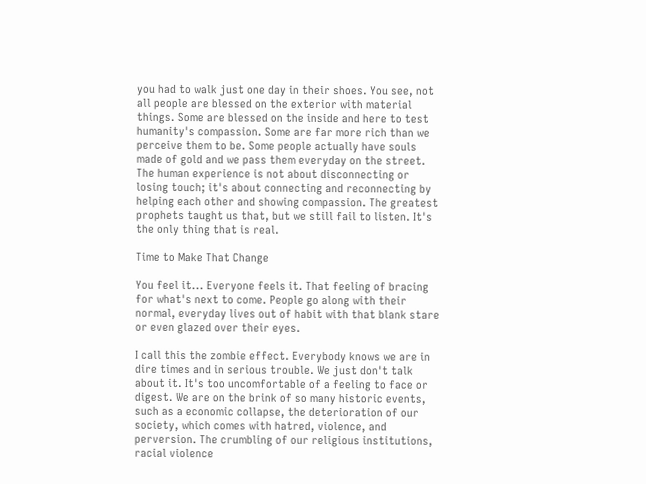you had to walk just one day in their shoes. You see, not all people are blessed on the exterior with material things. Some are blessed on the inside and here to test humanity's compassion. Some are far more rich than we perceive them to be. Some people actually have souls made of gold and we pass them everyday on the street. The human experience is not about disconnecting or losing touch; it's about connecting and reconnecting by helping each other and showing compassion. The greatest prophets taught us that, but we still fail to listen. It's the only thing that is real.

Time to Make That Change

You feel it... Everyone feels it. That feeling of bracing for what's next to come. People go along with their normal, everyday lives out of habit with that blank stare or even glazed over their eyes.

I call this the zombie effect. Everybody knows we are in dire times and in serious trouble. We just don't talk about it. It's too uncomfortable of a feeling to face or digest. We are on the brink of so many historic events, such as a economic collapse, the deterioration of our society, which comes with hatred, violence, and perversion. The crumbling of our religious institutions, racial violence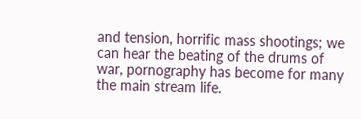and tension, horrific mass shootings; we can hear the beating of the drums of war, pornography has become for many the main stream life.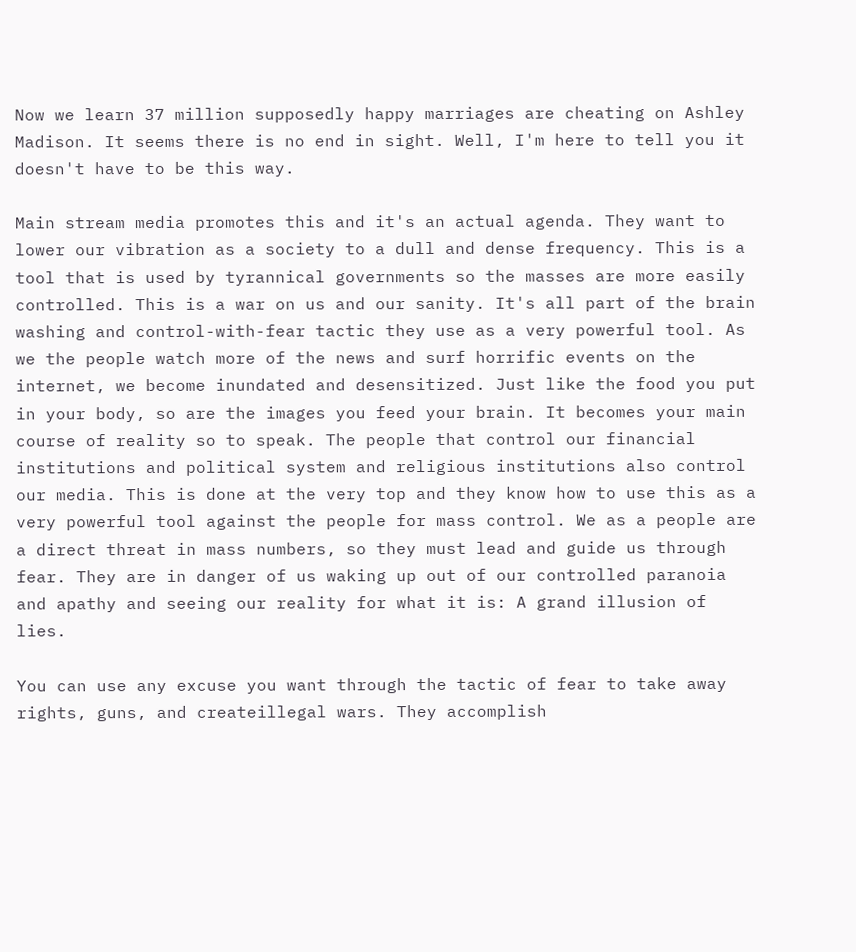Now we learn 37 million supposedly happy marriages are cheating on Ashley Madison. It seems there is no end in sight. Well, I'm here to tell you it doesn't have to be this way.

Main stream media promotes this and it's an actual agenda. They want to lower our vibration as a society to a dull and dense frequency. This is a tool that is used by tyrannical governments so the masses are more easily controlled. This is a war on us and our sanity. It's all part of the brain washing and control-with-fear tactic they use as a very powerful tool. As we the people watch more of the news and surf horrific events on the internet, we become inundated and desensitized. Just like the food you put in your body, so are the images you feed your brain. It becomes your main course of reality so to speak. The people that control our financial institutions and political system and religious institutions also control our media. This is done at the very top and they know how to use this as a very powerful tool against the people for mass control. We as a people are a direct threat in mass numbers, so they must lead and guide us through fear. They are in danger of us waking up out of our controlled paranoia and apathy and seeing our reality for what it is: A grand illusion of lies.

You can use any excuse you want through the tactic of fear to take away rights, guns, and createillegal wars. They accomplish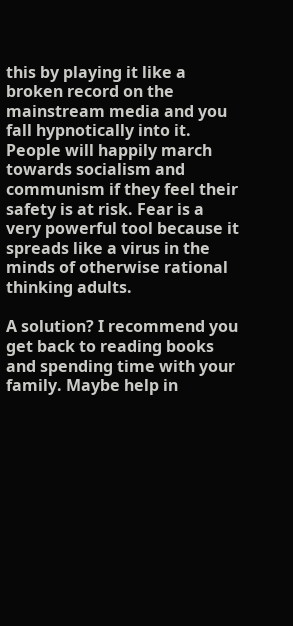this by playing it like a broken record on the mainstream media and you fall hypnotically into it. People will happily march towards socialism and communism if they feel their safety is at risk. Fear is a very powerful tool because it spreads like a virus in the minds of otherwise rational thinking adults.

A solution? I recommend you get back to reading books and spending time with your family. Maybe help in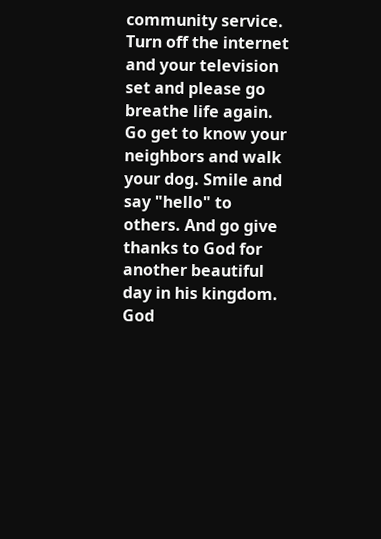community service. Turn off the internet and your television set and please go breathe life again. Go get to know your neighbors and walk your dog. Smile and say "hello" to others. And go give thanks to God for another beautiful day in his kingdom. God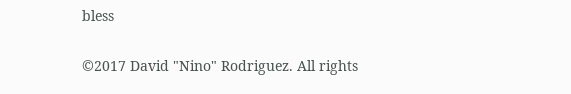bless

©2017 David "Nino" Rodriguez. All rights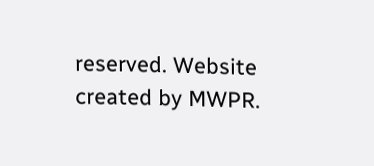reserved. Website created by MWPR.